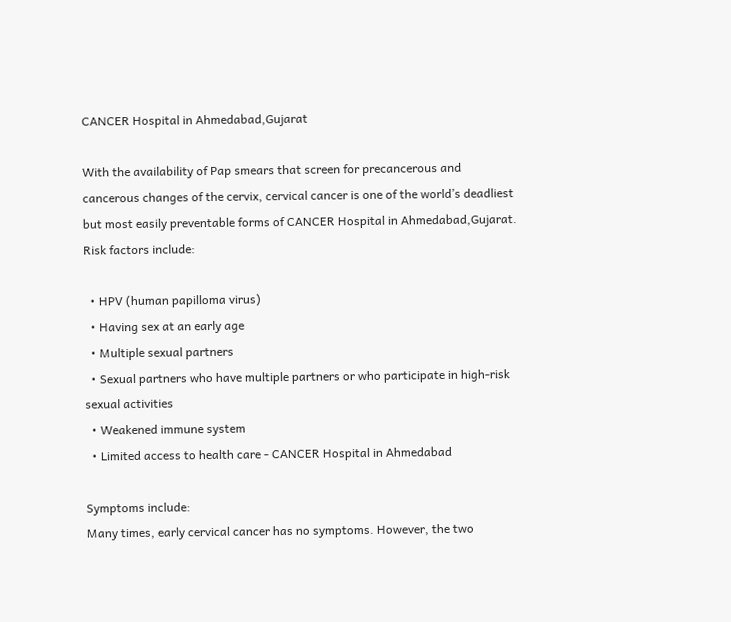CANCER Hospital in Ahmedabad,Gujarat

With the availability of Pap smears that screen for precancerous and cancerous changes of the cervix, cervical cancer is one of the world’s deadliest but most easily preventable forms of CANCER Hospital in Ahmedabad,Gujarat.
Risk factors include:

  • HPV (human papilloma virus)
  • Having sex at an early age
  • Multiple sexual partners
  • Sexual partners who have multiple partners or who participate in high-risk sexual activities
  • Weakened immune system
  • Limited access to health care - CANCER Hospital in Ahmedabad

Symptoms include:
Many times, early cervical cancer has no symptoms. However, the two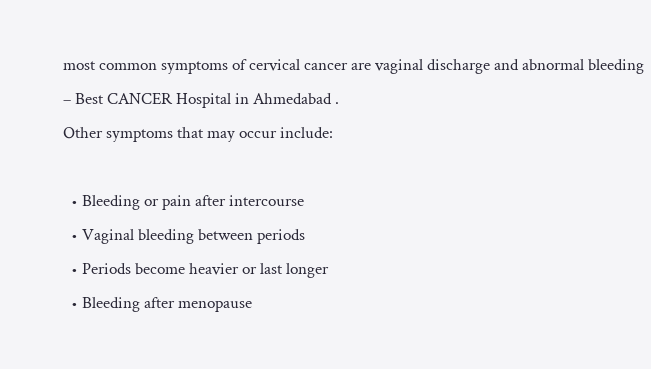most common symptoms of cervical cancer are vaginal discharge and abnormal bleeding – Best CANCER Hospital in Ahmedabad .
Other symptoms that may occur include:

  • Bleeding or pain after intercourse
  • Vaginal bleeding between periods
  • Periods become heavier or last longer
  • Bleeding after menopause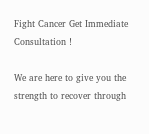Fight Cancer Get Immediate Consultation !

We are here to give you the strength to recover through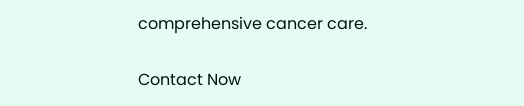comprehensive cancer care.

Contact Now